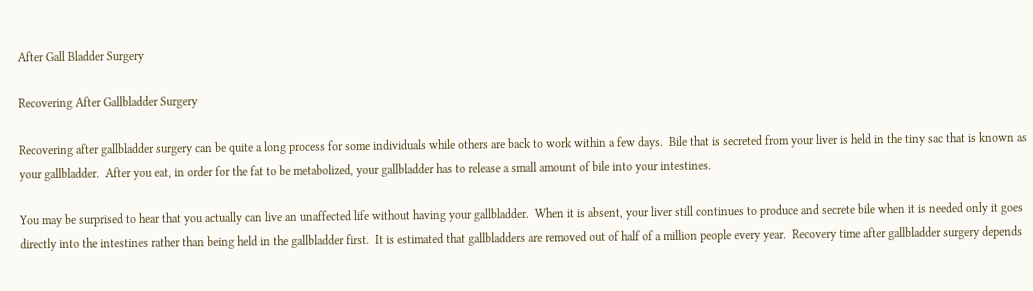After Gall Bladder Surgery

Recovering After Gallbladder Surgery

Recovering after gallbladder surgery can be quite a long process for some individuals while others are back to work within a few days.  Bile that is secreted from your liver is held in the tiny sac that is known as your gallbladder.  After you eat, in order for the fat to be metabolized, your gallbladder has to release a small amount of bile into your intestines.

You may be surprised to hear that you actually can live an unaffected life without having your gallbladder.  When it is absent, your liver still continues to produce and secrete bile when it is needed only it goes directly into the intestines rather than being held in the gallbladder first.  It is estimated that gallbladders are removed out of half of a million people every year.  Recovery time after gallbladder surgery depends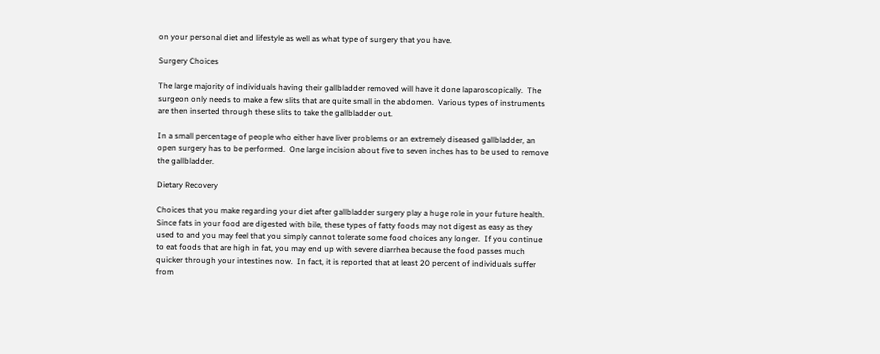on your personal diet and lifestyle as well as what type of surgery that you have.

Surgery Choices

The large majority of individuals having their gallbladder removed will have it done laparoscopically.  The surgeon only needs to make a few slits that are quite small in the abdomen.  Various types of instruments are then inserted through these slits to take the gallbladder out.

In a small percentage of people who either have liver problems or an extremely diseased gallbladder, an open surgery has to be performed.  One large incision about five to seven inches has to be used to remove the gallbladder.

Dietary Recovery

Choices that you make regarding your diet after gallbladder surgery play a huge role in your future health.  Since fats in your food are digested with bile, these types of fatty foods may not digest as easy as they used to and you may feel that you simply cannot tolerate some food choices any longer.  If you continue to eat foods that are high in fat, you may end up with severe diarrhea because the food passes much quicker through your intestines now.  In fact, it is reported that at least 20 percent of individuals suffer from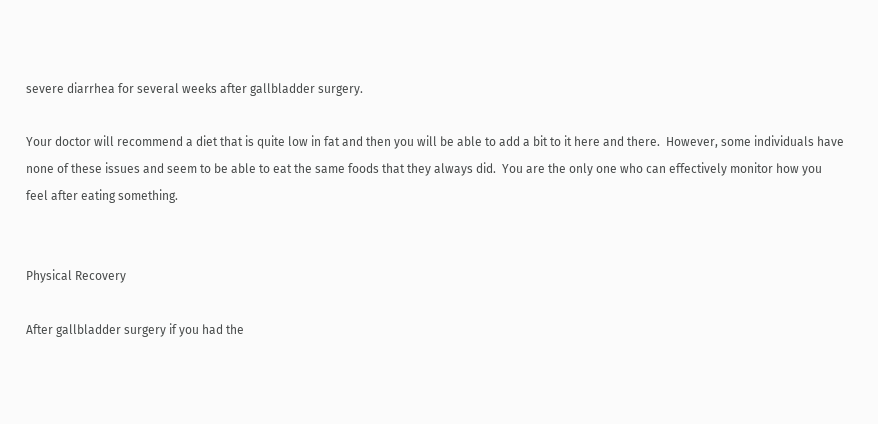severe diarrhea for several weeks after gallbladder surgery.

Your doctor will recommend a diet that is quite low in fat and then you will be able to add a bit to it here and there.  However, some individuals have none of these issues and seem to be able to eat the same foods that they always did.  You are the only one who can effectively monitor how you feel after eating something.


Physical Recovery

After gallbladder surgery if you had the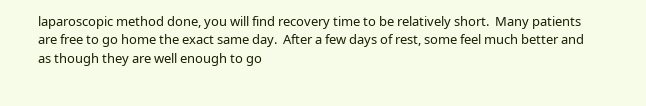laparoscopic method done, you will find recovery time to be relatively short.  Many patients are free to go home the exact same day.  After a few days of rest, some feel much better and as though they are well enough to go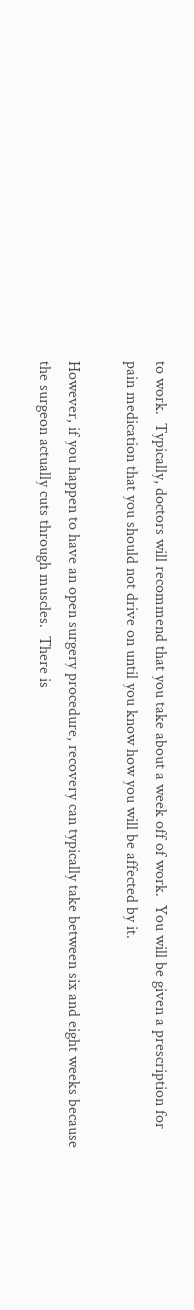to work.  Typically, doctors will recommend that you take about a week off of work.  You will be given a prescription for pain medication that you should not drive on until you know how you will be affected by it.

However, if you happen to have an open surgery procedure, recovery can typically take between six and eight weeks because the surgeon actually cuts through muscles.  There is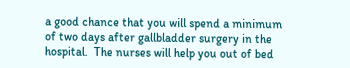a good chance that you will spend a minimum of two days after gallbladder surgery in the hospital.  The nurses will help you out of bed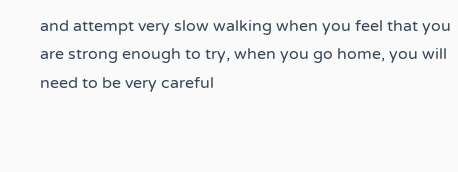and attempt very slow walking when you feel that you are strong enough to try, when you go home, you will need to be very careful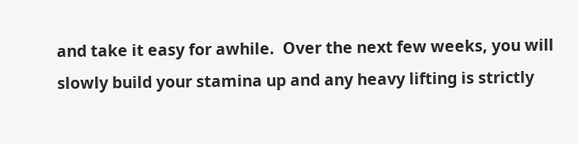and take it easy for awhile.  Over the next few weeks, you will slowly build your stamina up and any heavy lifting is strictly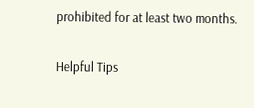prohibited for at least two months.

Helpful Tips